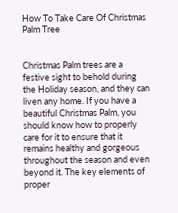How To Take Care Of Christmas Palm Tree


Christmas Palm trees are a festive sight to behold during the Holiday season, and they can liven any home. If you have a beautiful Christmas Palm, you should know how to properly care for it to ensure that it remains healthy and gorgeous throughout the season and even beyond it. The key elements of proper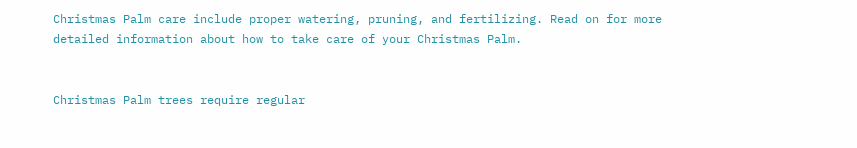Christmas Palm care include proper watering, pruning, and fertilizing. Read on for more detailed information about how to take care of your Christmas Palm.


Christmas Palm trees require regular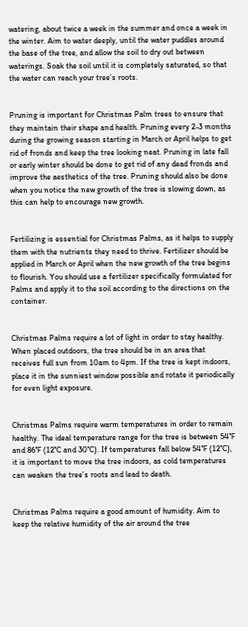watering, about twice a week in the summer and once a week in the winter. Aim to water deeply, until the water puddles around the base of the tree, and allow the soil to dry out between waterings. Soak the soil until it is completely saturated, so that the water can reach your tree’s roots.


Pruning is important for Christmas Palm trees to ensure that they maintain their shape and health. Pruning every 2-3 months during the growing season starting in March or April helps to get rid of fronds and keep the tree looking neat. Pruning in late fall or early winter should be done to get rid of any dead fronds and improve the aesthetics of the tree. Pruning should also be done when you notice the new growth of the tree is slowing down, as this can help to encourage new growth.


Fertilizing is essential for Christmas Palms, as it helps to supply them with the nutrients they need to thrive. Fertilizer should be applied in March or April when the new growth of the tree begins to flourish. You should use a fertilizer specifically formulated for Palms and apply it to the soil according to the directions on the container.


Christmas Palms require a lot of light in order to stay healthy. When placed outdoors, the tree should be in an area that receives full sun from 10am to 4pm. If the tree is kept indoors, place it in the sunniest window possible and rotate it periodically for even light exposure.


Christmas Palms require warm temperatures in order to remain healthy. The ideal temperature range for the tree is between 54°F and 86°F (12°C and 30°C). If temperatures fall below 54°F (12°C), it is important to move the tree indoors, as cold temperatures can weaken the tree’s roots and lead to death.


Christmas Palms require a good amount of humidity. Aim to keep the relative humidity of the air around the tree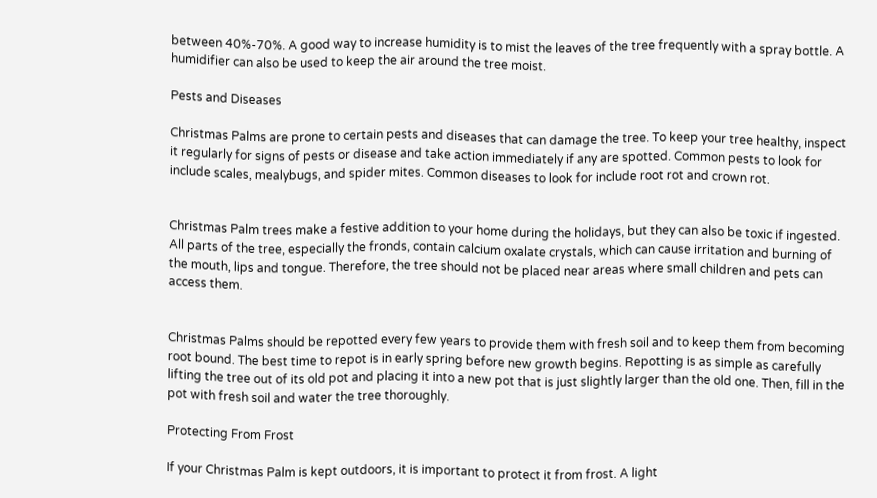between 40%-70%. A good way to increase humidity is to mist the leaves of the tree frequently with a spray bottle. A humidifier can also be used to keep the air around the tree moist.

Pests and Diseases

Christmas Palms are prone to certain pests and diseases that can damage the tree. To keep your tree healthy, inspect it regularly for signs of pests or disease and take action immediately if any are spotted. Common pests to look for include scales, mealybugs, and spider mites. Common diseases to look for include root rot and crown rot.


Christmas Palm trees make a festive addition to your home during the holidays, but they can also be toxic if ingested. All parts of the tree, especially the fronds, contain calcium oxalate crystals, which can cause irritation and burning of the mouth, lips and tongue. Therefore, the tree should not be placed near areas where small children and pets can access them.


Christmas Palms should be repotted every few years to provide them with fresh soil and to keep them from becoming root bound. The best time to repot is in early spring before new growth begins. Repotting is as simple as carefully lifting the tree out of its old pot and placing it into a new pot that is just slightly larger than the old one. Then, fill in the pot with fresh soil and water the tree thoroughly.

Protecting From Frost

If your Christmas Palm is kept outdoors, it is important to protect it from frost. A light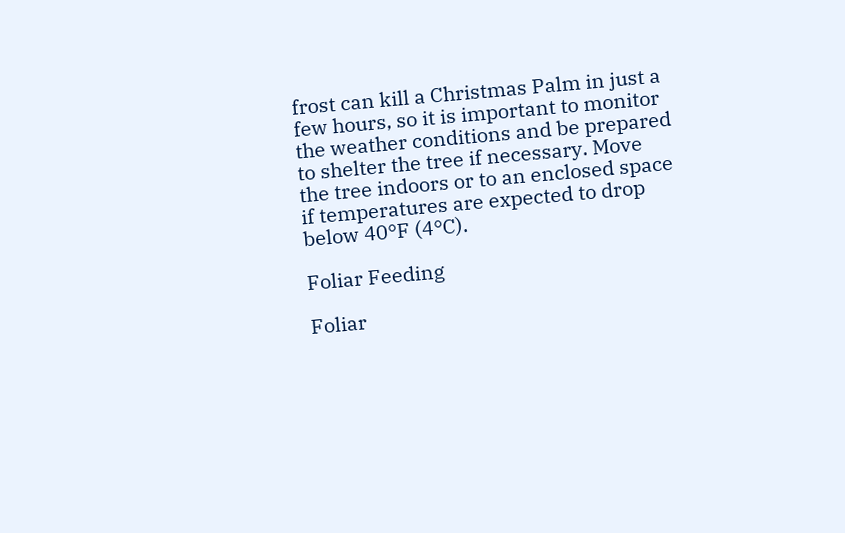frost can kill a Christmas Palm in just a few hours, so it is important to monitor the weather conditions and be prepared to shelter the tree if necessary. Move the tree indoors or to an enclosed space if temperatures are expected to drop below 40°F (4°C).

Foliar Feeding

Foliar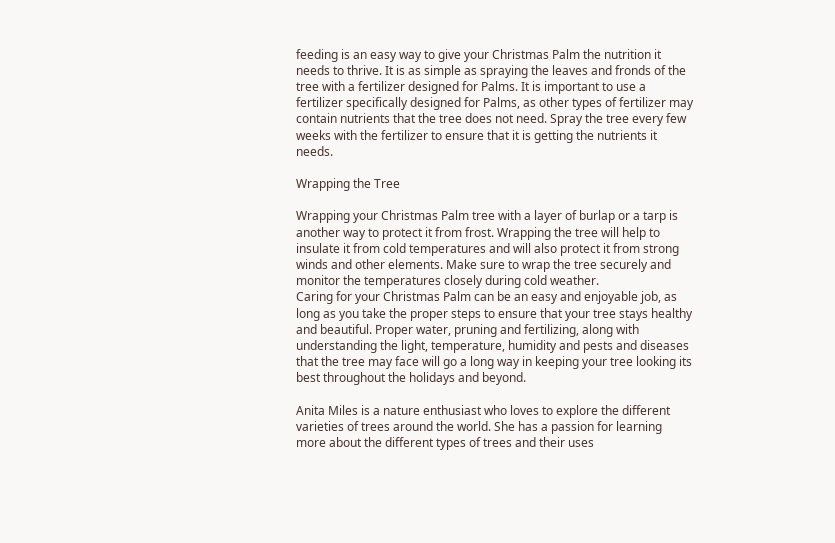feeding is an easy way to give your Christmas Palm the nutrition it needs to thrive. It is as simple as spraying the leaves and fronds of the tree with a fertilizer designed for Palms. It is important to use a fertilizer specifically designed for Palms, as other types of fertilizer may contain nutrients that the tree does not need. Spray the tree every few weeks with the fertilizer to ensure that it is getting the nutrients it needs.

Wrapping the Tree

Wrapping your Christmas Palm tree with a layer of burlap or a tarp is another way to protect it from frost. Wrapping the tree will help to insulate it from cold temperatures and will also protect it from strong winds and other elements. Make sure to wrap the tree securely and monitor the temperatures closely during cold weather.
Caring for your Christmas Palm can be an easy and enjoyable job, as long as you take the proper steps to ensure that your tree stays healthy and beautiful. Proper water, pruning and fertilizing, along with understanding the light, temperature, humidity and pests and diseases that the tree may face will go a long way in keeping your tree looking its best throughout the holidays and beyond.

Anita Miles is a nature enthusiast who loves to explore the different varieties of trees around the world. She has a passion for learning more about the different types of trees and their uses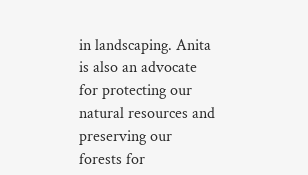in landscaping. Anita is also an advocate for protecting our natural resources and preserving our forests for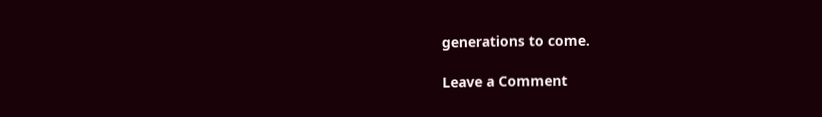generations to come.

Leave a Comment